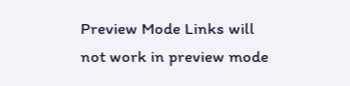Preview Mode Links will not work in preview mode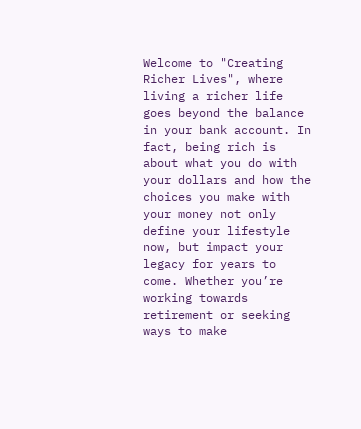Welcome to "Creating Richer Lives", where living a richer life goes beyond the balance in your bank account. In fact, being rich is about what you do with your dollars and how the choices you make with your money not only define your lifestyle now, but impact your legacy for years to come. Whether you’re working towards retirement or seeking ways to make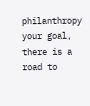philanthropy your goal, there is a road to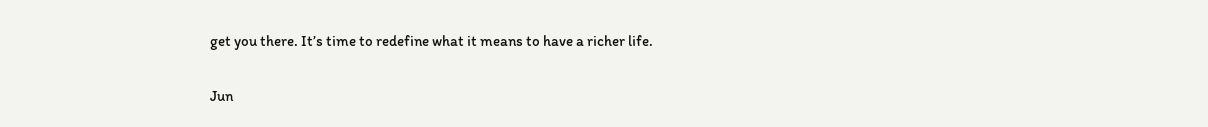get you there. It’s time to redefine what it means to have a richer life.

Jun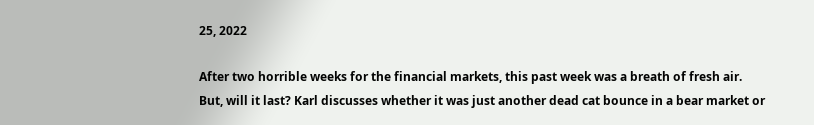25, 2022

After two horrible weeks for the financial markets, this past week was a breath of fresh air. But, will it last? Karl discusses whether it was just another dead cat bounce in a bear market or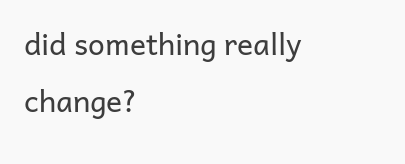did something really change?